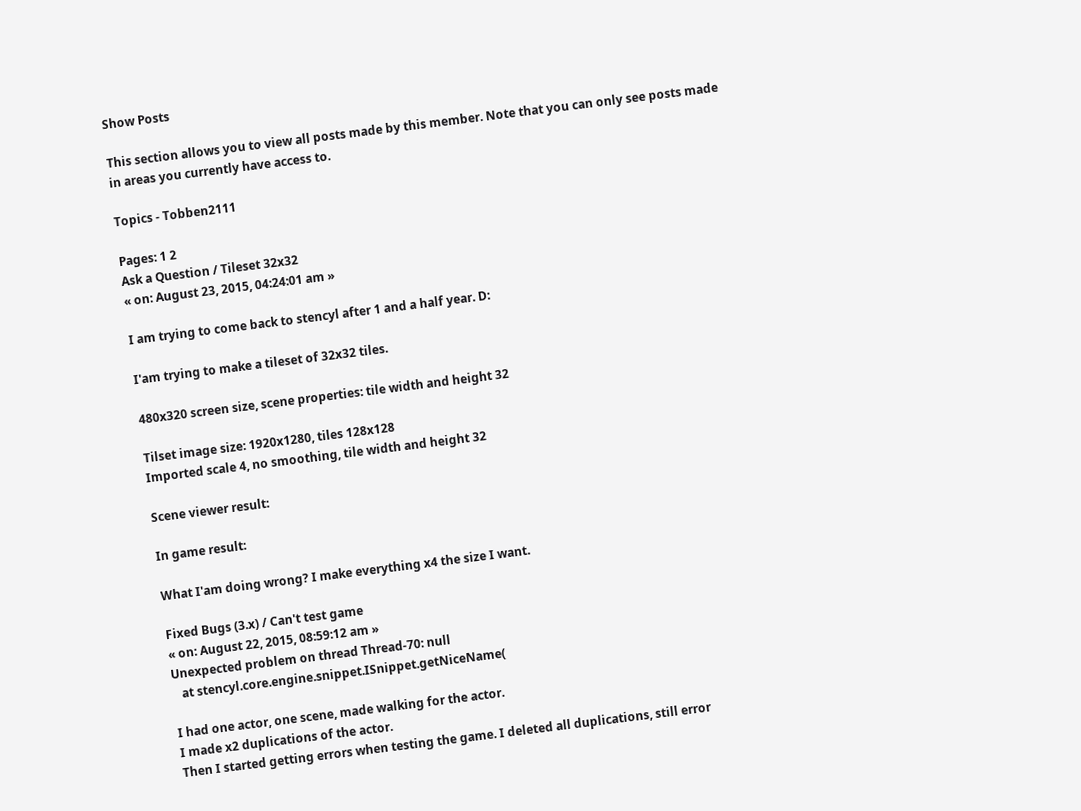Show Posts

This section allows you to view all posts made by this member. Note that you can only see posts made in areas you currently have access to.

Topics - Tobben2111

Pages: 1 2
Ask a Question / Tileset 32x32
« on: August 23, 2015, 04:24:01 am »

I am trying to come back to stencyl after 1 and a half year. D:

I'am trying to make a tileset of 32x32 tiles.

480x320 screen size, scene properties: tile width and height 32

Tilset image size: 1920x1280, tiles 128x128
Imported scale 4, no smoothing, tile width and height 32

Scene viewer result:

In game result:

What I'am doing wrong? I make everything x4 the size I want.

Fixed Bugs (3.x) / Can't test game
« on: August 22, 2015, 08:59:12 am »
Unexpected problem on thread Thread-70: null
   at stencyl.core.engine.snippet.ISnippet.getNiceName(

I had one actor, one scene, made walking for the actor.
I made x2 duplications of the actor.
Then I started getting errors when testing the game. I deleted all duplications, still error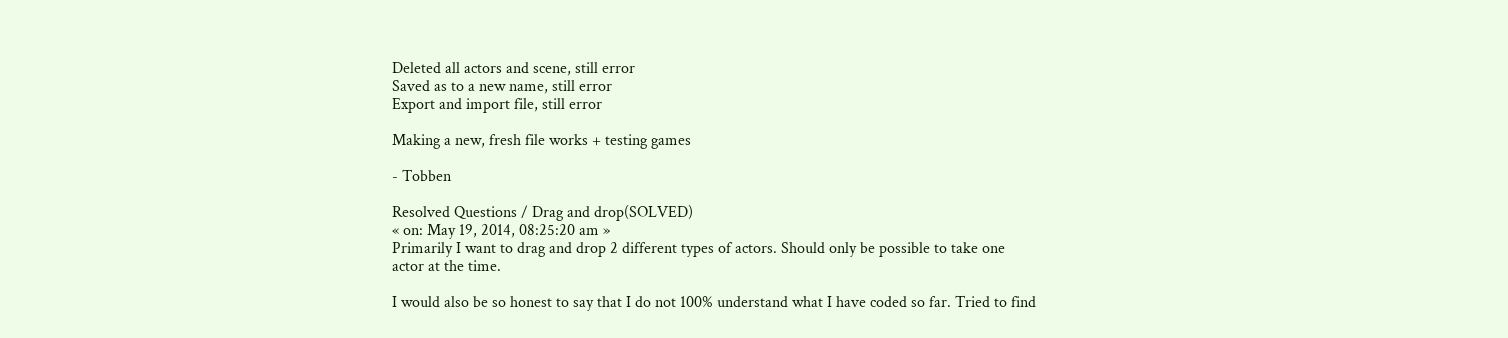Deleted all actors and scene, still error
Saved as to a new name, still error
Export and import file, still error

Making a new, fresh file works + testing games

- Tobben

Resolved Questions / Drag and drop(SOLVED)
« on: May 19, 2014, 08:25:20 am »
Primarily I want to drag and drop 2 different types of actors. Should only be possible to take one actor at the time.

I would also be so honest to say that I do not 100% understand what I have coded so far. Tried to find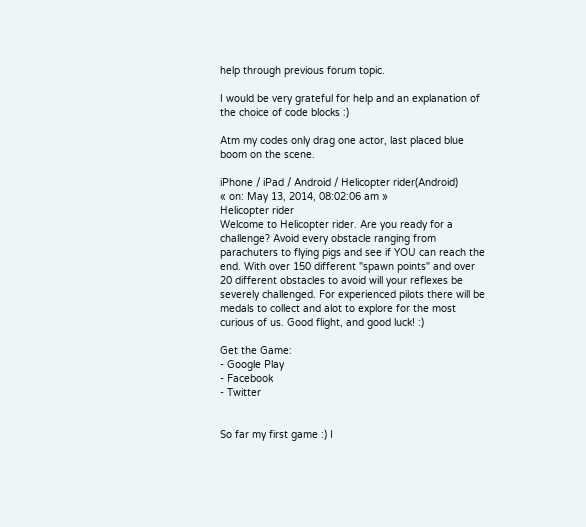help through previous forum topic.

I would be very grateful for help and an explanation of the choice of code blocks :)

Atm my codes only drag one actor, last placed blue boom on the scene.

iPhone / iPad / Android / Helicopter rider(Android)
« on: May 13, 2014, 08:02:06 am »
Helicopter rider
Welcome to Helicopter rider. Are you ready for a challenge? Avoid every obstacle ranging from parachuters to flying pigs and see if YOU can reach the end. With over 150 different "spawn points" and over 20 different obstacles to avoid will your reflexes be severely challenged. For experienced pilots there will be medals to collect and alot to explore for the most curious of us. Good flight, and good luck! :)

Get the Game:
- Google Play
- Facebook
- Twitter


So far my first game :) I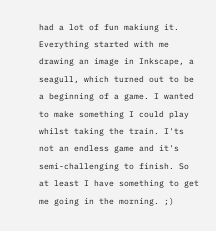had a lot of fun makiung it. Everything started with me drawing an image in Inkscape, a seagull, which turned out to be a beginning of a game. I wanted to make something I could play whilst taking the train. I'ts not an endless game and it's semi-challenging to finish. So at least I have something to get me going in the morning. ;)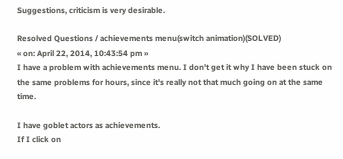Suggestions, criticism is very desirable.

Resolved Questions / achievements menu(switch animation)(SOLVED)
« on: April 22, 2014, 10:43:54 pm »
I have a problem with achievements menu. I don't get it why I have been stuck on the same problems for hours, since it's really not that much going on at the same time.

I have goblet actors as achievements.
If I click on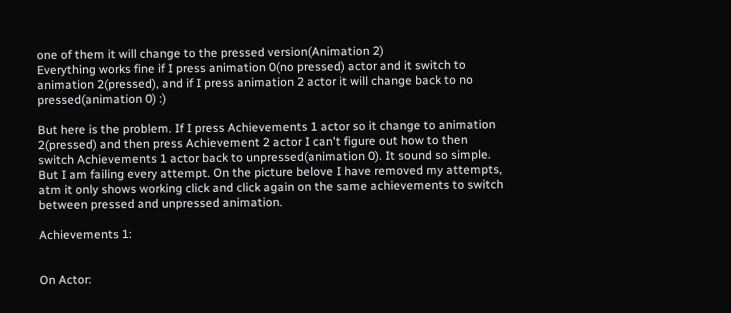one of them it will change to the pressed version(Animation 2)
Everything works fine if I press animation 0(no pressed) actor and it switch to animation 2(pressed), and if I press animation 2 actor it will change back to no pressed(animation 0) :)

But here is the problem. If I press Achievements 1 actor so it change to animation 2(pressed) and then press Achievement 2 actor I can't figure out how to then switch Achievements 1 actor back to unpressed(animation 0). It sound so simple. But I am failing every attempt. On the picture belove I have removed my attempts, atm it only shows working click and click again on the same achievements to switch between pressed and unpressed animation.

Achievements 1:


On Actor: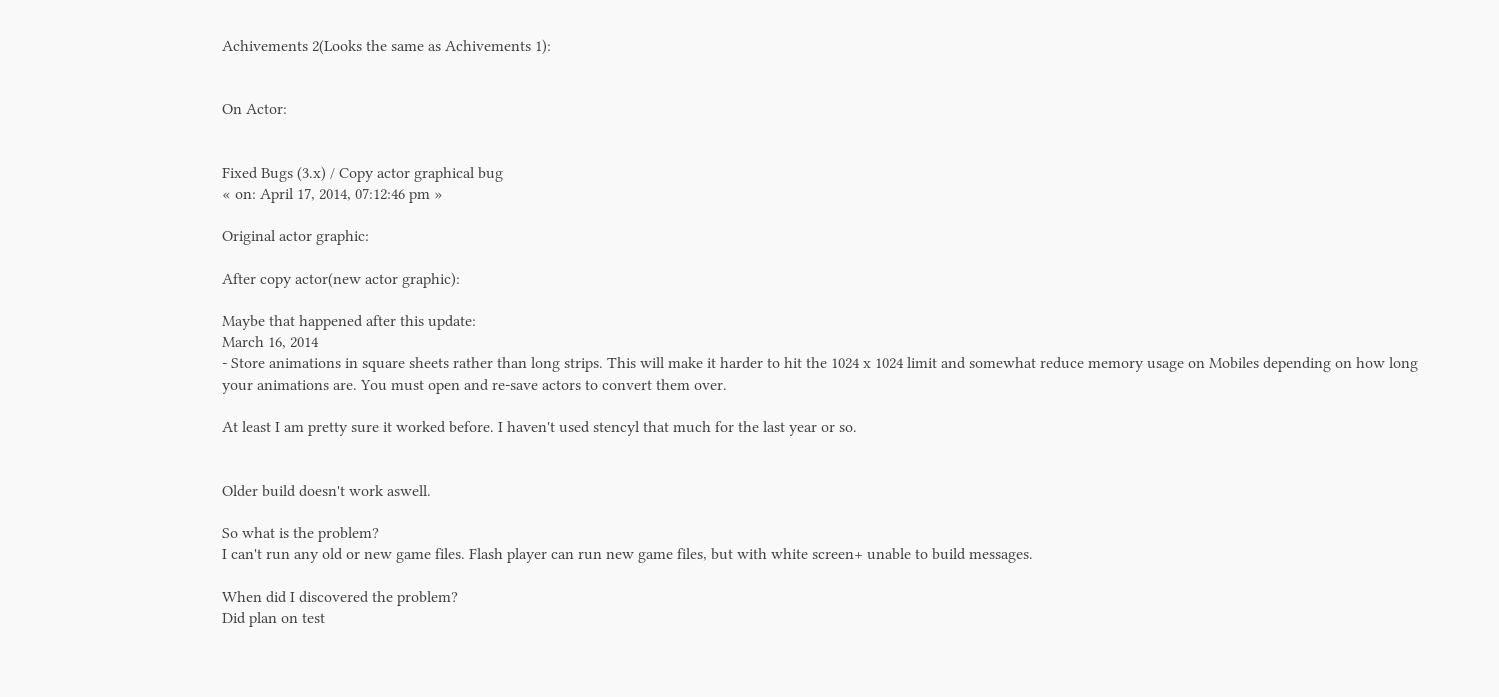Achivements 2(Looks the same as Achivements 1):


On Actor:


Fixed Bugs (3.x) / Copy actor graphical bug
« on: April 17, 2014, 07:12:46 pm »

Original actor graphic:

After copy actor(new actor graphic):

Maybe that happened after this update:
March 16, 2014
- Store animations in square sheets rather than long strips. This will make it harder to hit the 1024 x 1024 limit and somewhat reduce memory usage on Mobiles depending on how long your animations are. You must open and re-save actors to convert them over.

At least I am pretty sure it worked before. I haven't used stencyl that much for the last year or so.


Older build doesn't work aswell.

So what is the problem?
I can't run any old or new game files. Flash player can run new game files, but with white screen+ unable to build messages.

When did I discovered the problem?
Did plan on test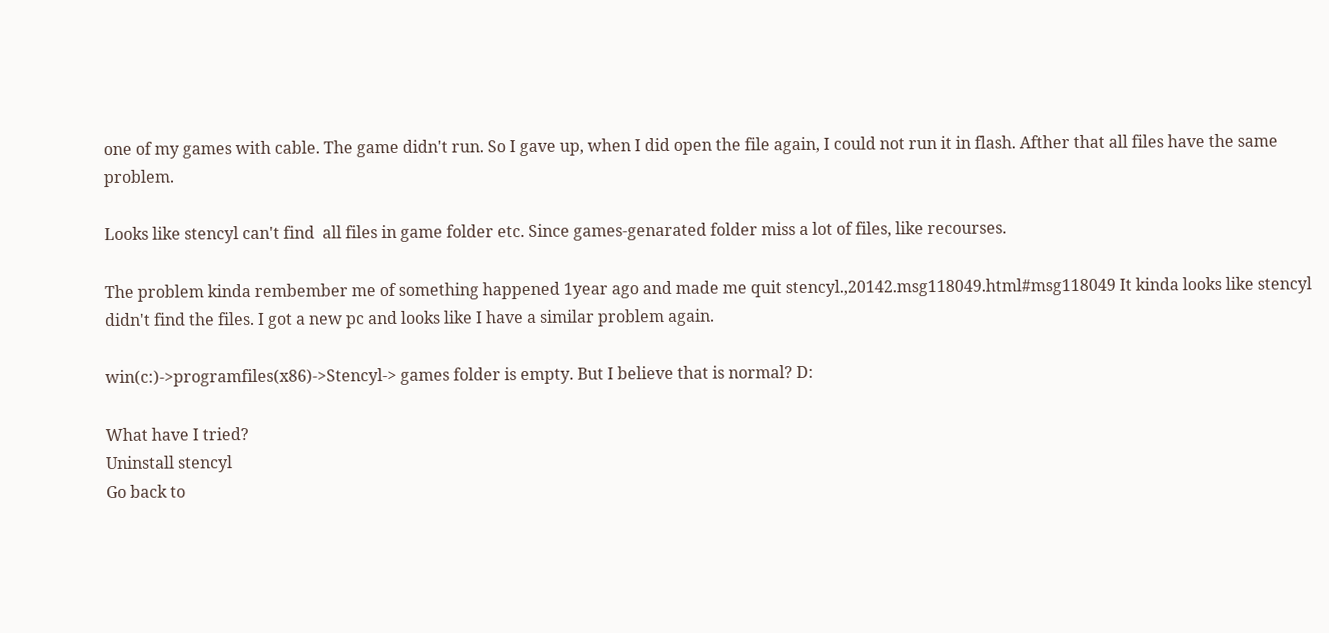one of my games with cable. The game didn't run. So I gave up, when I did open the file again, I could not run it in flash. Afther that all files have the same problem.

Looks like stencyl can't find  all files in game folder etc. Since games-genarated folder miss a lot of files, like recourses.

The problem kinda rembember me of something happened 1year ago and made me quit stencyl.,20142.msg118049.html#msg118049 It kinda looks like stencyl didn't find the files. I got a new pc and looks like I have a similar problem again.

win(c:)->programfiles(x86)->Stencyl-> games folder is empty. But I believe that is normal? D:

What have I tried?
Uninstall stencyl
Go back to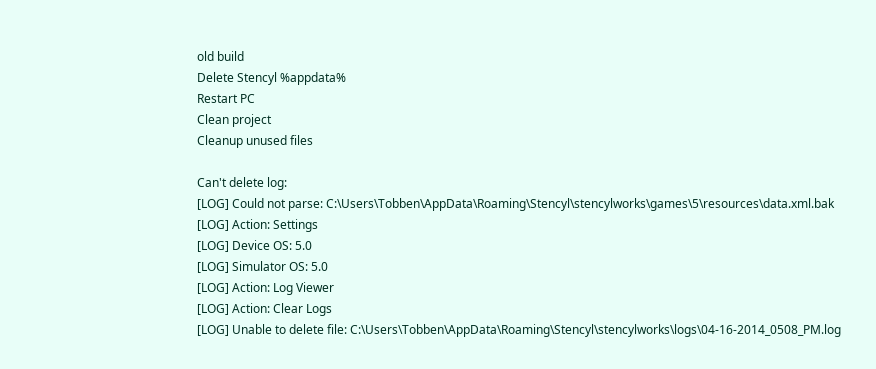old build
Delete Stencyl %appdata%
Restart PC
Clean project
Cleanup unused files

Can't delete log:
[LOG] Could not parse: C:\Users\Tobben\AppData\Roaming\Stencyl\stencylworks\games\5\resources\data.xml.bak
[LOG] Action: Settings
[LOG] Device OS: 5.0
[LOG] Simulator OS: 5.0
[LOG] Action: Log Viewer
[LOG] Action: Clear Logs
[LOG] Unable to delete file: C:\Users\Tobben\AppData\Roaming\Stencyl\stencylworks\logs\04-16-2014_0508_PM.log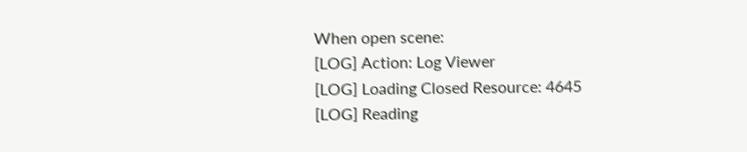When open scene:
[LOG] Action: Log Viewer
[LOG] Loading Closed Resource: 4645
[LOG] Reading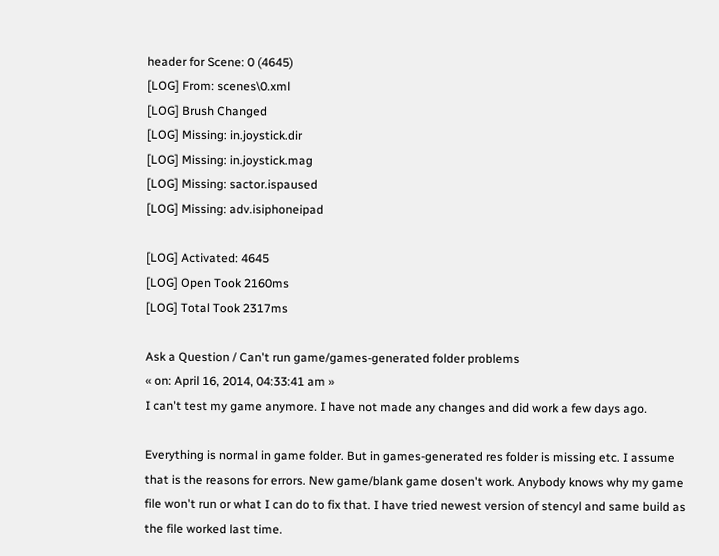header for Scene: 0 (4645)
[LOG] From: scenes\0.xml
[LOG] Brush Changed
[LOG] Missing: in.joystick.dir
[LOG] Missing: in.joystick.mag
[LOG] Missing: sactor.ispaused
[LOG] Missing: adv.isiphoneipad

[LOG] Activated: 4645
[LOG] Open Took 2160ms
[LOG] Total Took 2317ms

Ask a Question / Can't run game/games-generated folder problems
« on: April 16, 2014, 04:33:41 am »
I can't test my game anymore. I have not made any changes and did work a few days ago.

Everything is normal in game folder. But in games-generated res folder is missing etc. I assume that is the reasons for errors. New game/blank game dosen't work. Anybody knows why my game file won't run or what I can do to fix that. I have tried newest version of stencyl and same build as the file worked last time.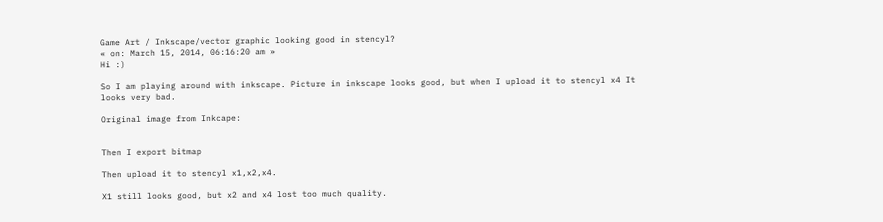Game Art / Inkscape/vector graphic looking good in stencyl?
« on: March 15, 2014, 06:16:20 am »
Hi :)

So I am playing around with inkscape. Picture in inkscape looks good, but when I upload it to stencyl x4 It looks very bad.

Original image from Inkcape:


Then I export bitmap

Then upload it to stencyl x1,x2,x4.

X1 still looks good, but x2 and x4 lost too much quality.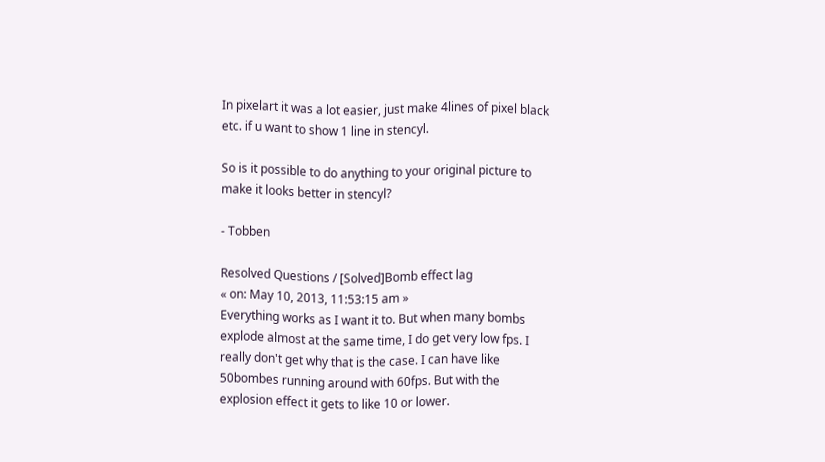In pixelart it was a lot easier, just make 4lines of pixel black etc. if u want to show 1 line in stencyl.

So is it possible to do anything to your original picture to make it looks better in stencyl?

- Tobben

Resolved Questions / [Solved]Bomb effect lag
« on: May 10, 2013, 11:53:15 am »
Everything works as I want it to. But when many bombs explode almost at the same time, I do get very low fps. I really don't get why that is the case. I can have like 50bombes running around with 60fps. But with the explosion effect it gets to like 10 or lower.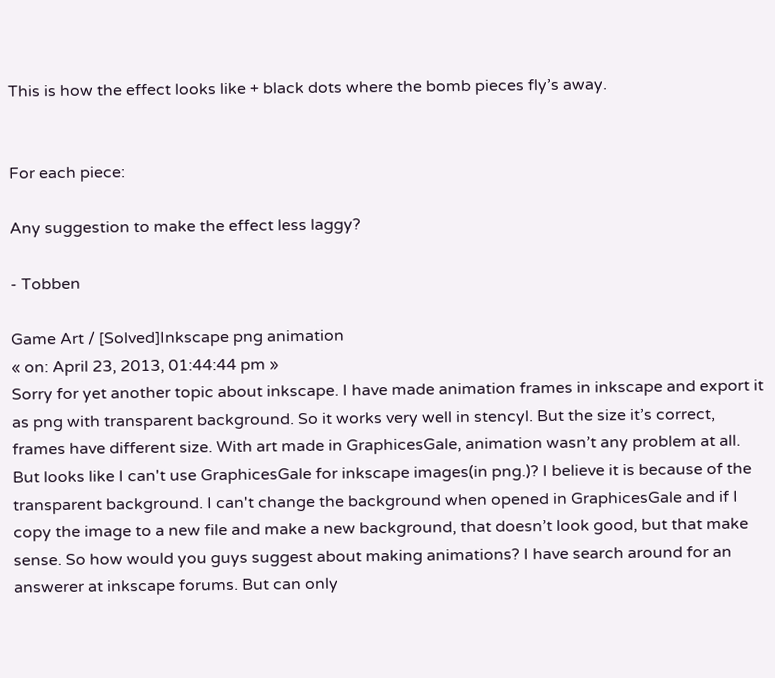This is how the effect looks like + black dots where the bomb pieces fly’s away.


For each piece:

Any suggestion to make the effect less laggy?

- Tobben

Game Art / [Solved]Inkscape png animation
« on: April 23, 2013, 01:44:44 pm »
Sorry for yet another topic about inkscape. I have made animation frames in inkscape and export it as png with transparent background. So it works very well in stencyl. But the size it’s correct, frames have different size. With art made in GraphicesGale, animation wasn’t any problem at all. But looks like I can't use GraphicesGale for inkscape images(in png.)? I believe it is because of the transparent background. I can't change the background when opened in GraphicesGale and if I copy the image to a new file and make a new background, that doesn’t look good, but that make sense. So how would you guys suggest about making animations? I have search around for an answerer at inkscape forums. But can only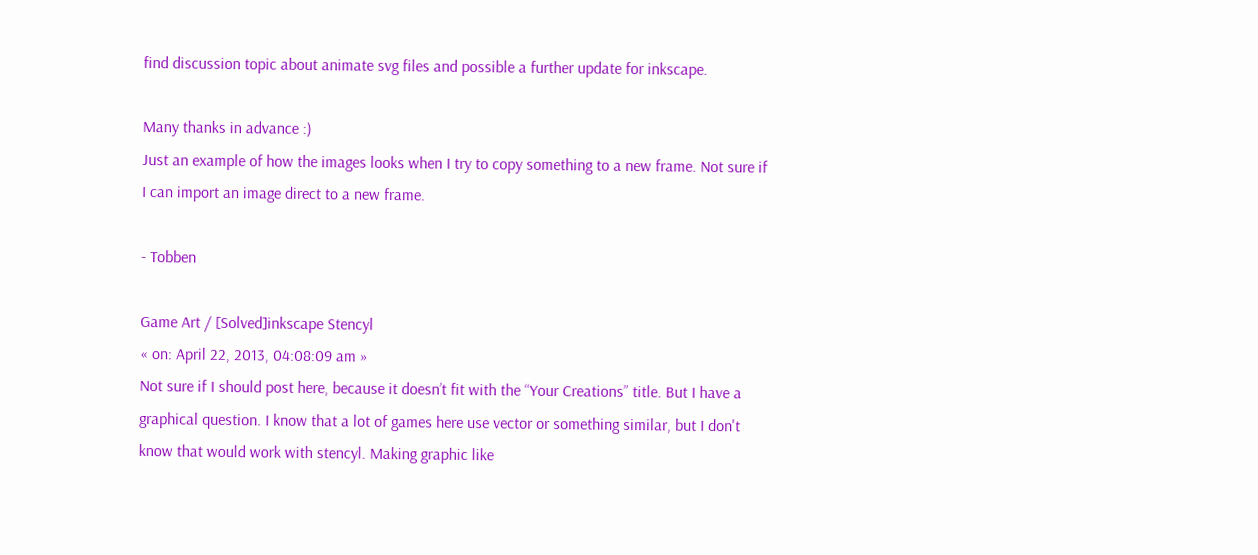find discussion topic about animate svg files and possible a further update for inkscape.

Many thanks in advance :)
Just an example of how the images looks when I try to copy something to a new frame. Not sure if I can import an image direct to a new frame.

- Tobben

Game Art / [Solved]inkscape Stencyl
« on: April 22, 2013, 04:08:09 am »
Not sure if I should post here, because it doesn’t fit with the “Your Creations” title. But I have a graphical question. I know that a lot of games here use vector or something similar, but I don't know that would work with stencyl. Making graphic like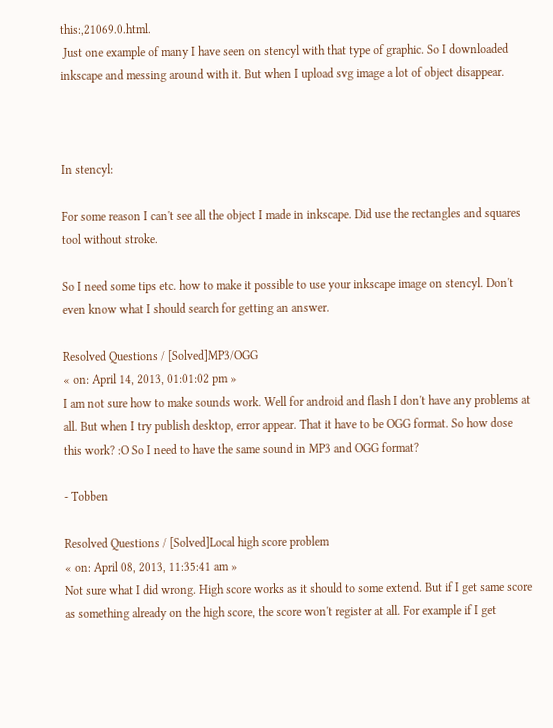this:,21069.0.html.
 Just one example of many I have seen on stencyl with that type of graphic. So I downloaded inkscape and messing around with it. But when I upload svg image a lot of object disappear.



In stencyl:

For some reason I can't see all the object I made in inkscape. Did use the rectangles and squares tool without stroke.

So I need some tips etc. how to make it possible to use your inkscape image on stencyl. Don't even know what I should search for getting an answer.

Resolved Questions / [Solved]MP3/OGG
« on: April 14, 2013, 01:01:02 pm »
I am not sure how to make sounds work. Well for android and flash I don't have any problems at all. But when I try publish desktop, error appear. That it have to be OGG format. So how dose this work? :O So I need to have the same sound in MP3 and OGG format?

- Tobben

Resolved Questions / [Solved]Local high score problem
« on: April 08, 2013, 11:35:41 am »
Not sure what I did wrong. High score works as it should to some extend. But if I get same score as something already on the high score, the score won't register at all. For example if I get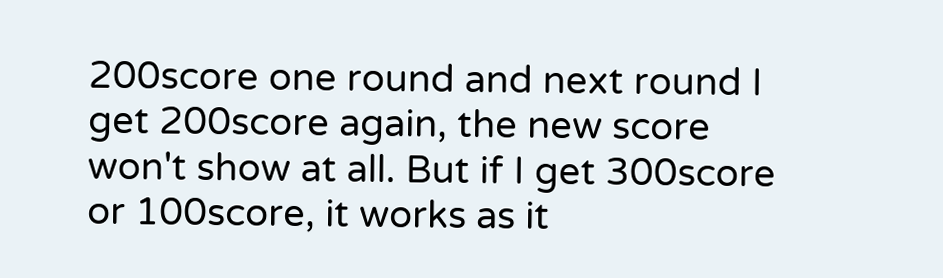200score one round and next round I get 200score again, the new score won't show at all. But if I get 300score or 100score, it works as it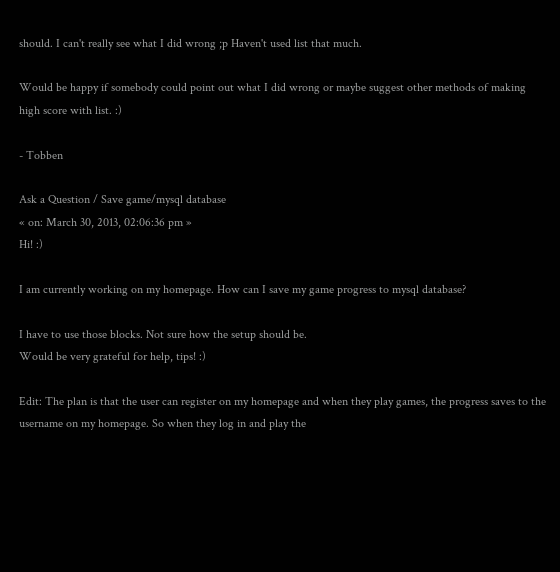should. I can't really see what I did wrong ;p Haven't used list that much.

Would be happy if somebody could point out what I did wrong or maybe suggest other methods of making high score with list. :)

- Tobben

Ask a Question / Save game/mysql database
« on: March 30, 2013, 02:06:36 pm »
Hi! :)

I am currently working on my homepage. How can I save my game progress to mysql database?

I have to use those blocks. Not sure how the setup should be.
Would be very grateful for help, tips! :)

Edit: The plan is that the user can register on my homepage and when they play games, the progress saves to the username on my homepage. So when they log in and play the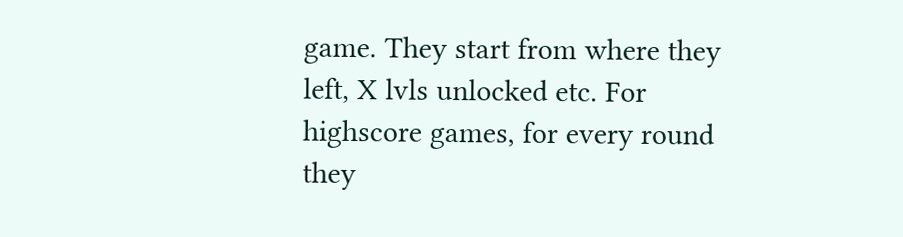game. They start from where they left, X lvls unlocked etc. For highscore games, for every round they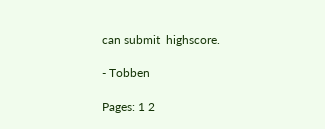can submit  highscore.

- Tobben

Pages: 1 2